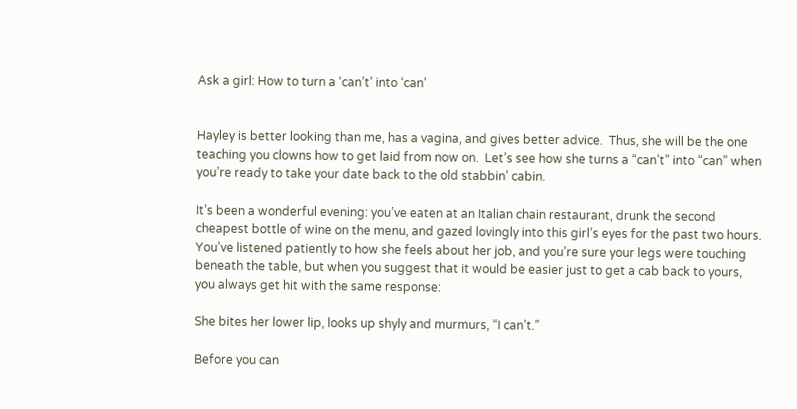Ask a girl: How to turn a ‘can’t’ into ‘can’


Hayley is better looking than me, has a vagina, and gives better advice.  Thus, she will be the one teaching you clowns how to get laid from now on.  Let’s see how she turns a “can’t” into “can” when you’re ready to take your date back to the old stabbin’ cabin.

It’s been a wonderful evening: you’ve eaten at an Italian chain restaurant, drunk the second cheapest bottle of wine on the menu, and gazed lovingly into this girl’s eyes for the past two hours. You’ve listened patiently to how she feels about her job, and you’re sure your legs were touching beneath the table, but when you suggest that it would be easier just to get a cab back to yours, you always get hit with the same response:

She bites her lower lip, looks up shyly and murmurs, “I can’t.”

Before you can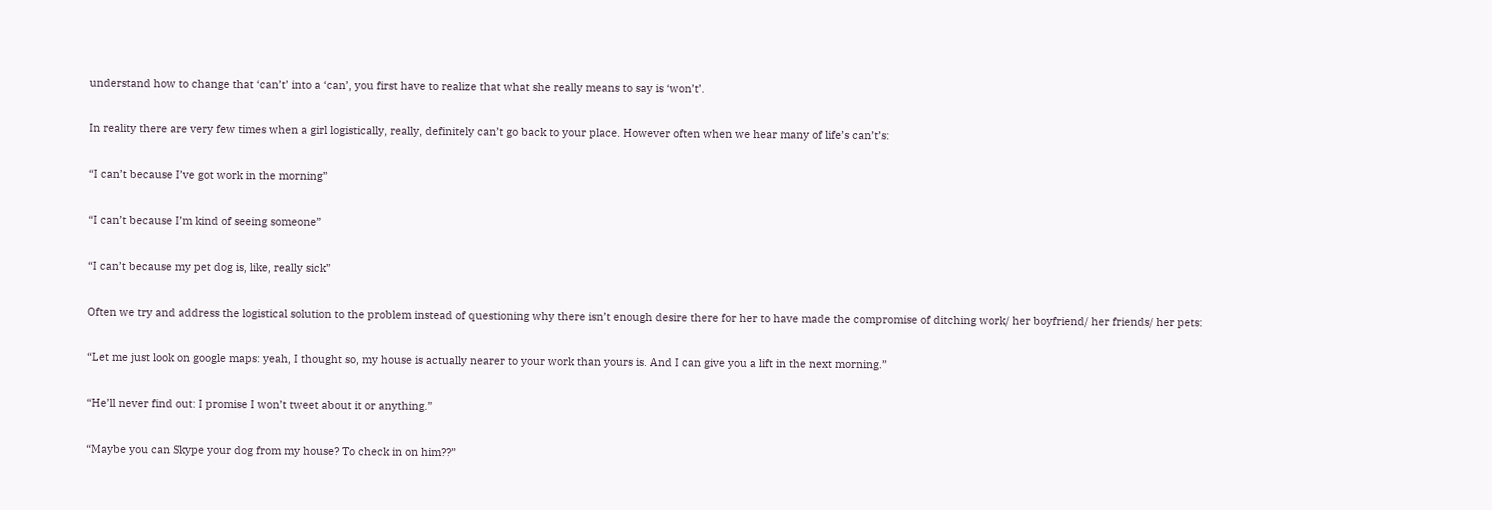understand how to change that ‘can’t’ into a ‘can’, you first have to realize that what she really means to say is ‘won’t’.

In reality there are very few times when a girl logistically, really, definitely can’t go back to your place. However often when we hear many of life’s can’t’s:

“I can’t because I’ve got work in the morning”

“I can’t because I’m kind of seeing someone”

“I can’t because my pet dog is, like, really sick”

Often we try and address the logistical solution to the problem instead of questioning why there isn’t enough desire there for her to have made the compromise of ditching work/ her boyfriend/ her friends/ her pets:

“Let me just look on google maps: yeah, I thought so, my house is actually nearer to your work than yours is. And I can give you a lift in the next morning.”

“He’ll never find out: I promise I won’t tweet about it or anything.”

“Maybe you can Skype your dog from my house? To check in on him??”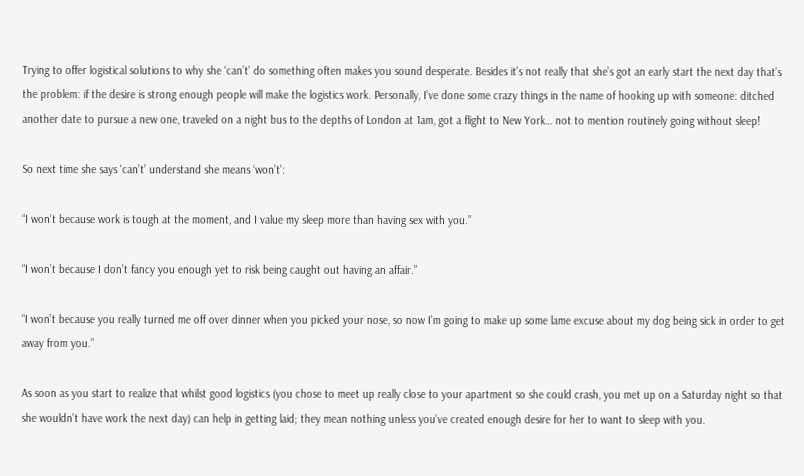Trying to offer logistical solutions to why she ‘can’t’ do something often makes you sound desperate. Besides it’s not really that she’s got an early start the next day that’s the problem: if the desire is strong enough people will make the logistics work. Personally, I’ve done some crazy things in the name of hooking up with someone: ditched another date to pursue a new one, traveled on a night bus to the depths of London at 1am, got a flight to New York… not to mention routinely going without sleep!

So next time she says ‘can’t’ understand she means ‘won’t’:

“I won’t because work is tough at the moment, and I value my sleep more than having sex with you.”

“I won’t because I don’t fancy you enough yet to risk being caught out having an affair.”

“I won’t because you really turned me off over dinner when you picked your nose, so now I’m going to make up some lame excuse about my dog being sick in order to get away from you.”

As soon as you start to realize that whilst good logistics (you chose to meet up really close to your apartment so she could crash, you met up on a Saturday night so that she wouldn’t have work the next day) can help in getting laid; they mean nothing unless you’ve created enough desire for her to want to sleep with you.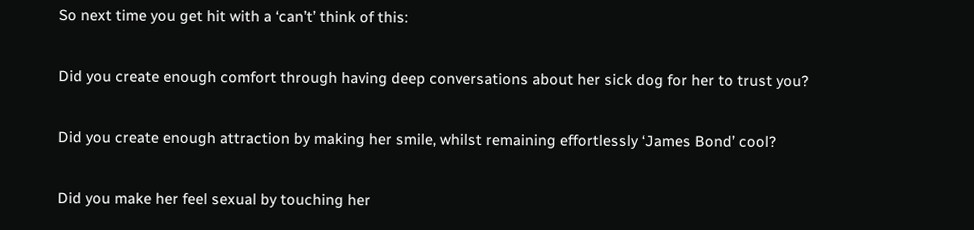So next time you get hit with a ‘can’t’ think of this:

Did you create enough comfort through having deep conversations about her sick dog for her to trust you?

Did you create enough attraction by making her smile, whilst remaining effortlessly ‘James Bond’ cool?

Did you make her feel sexual by touching her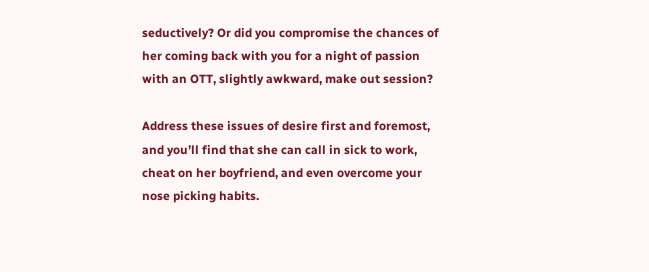seductively? Or did you compromise the chances of her coming back with you for a night of passion with an OTT, slightly awkward, make out session?

Address these issues of desire first and foremost, and you’ll find that she can call in sick to work, cheat on her boyfriend, and even overcome your nose picking habits.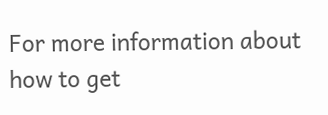For more information about how to get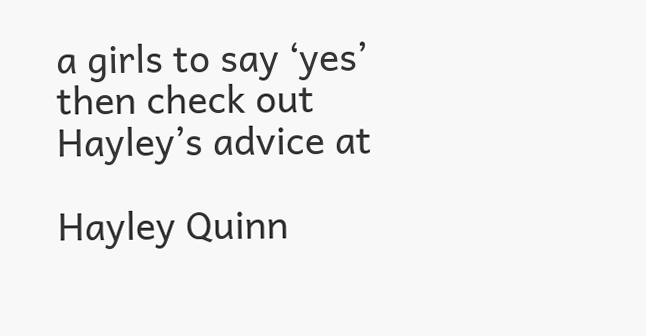a girls to say ‘yes’ then check out Hayley’s advice at

Hayley Quinn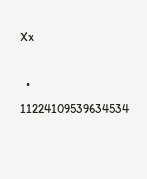Xx

  • 11224109539634534